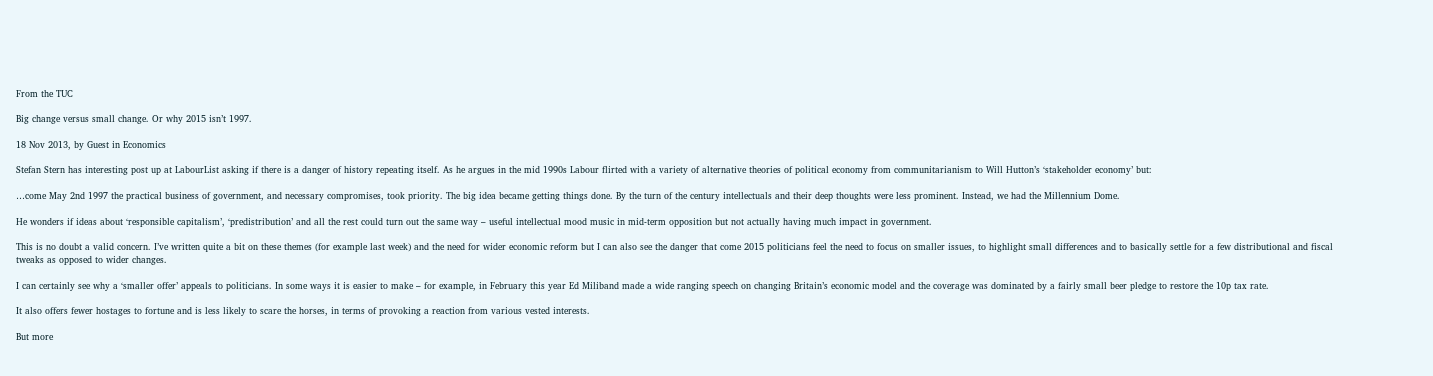From the TUC

Big change versus small change. Or why 2015 isn’t 1997.

18 Nov 2013, by Guest in Economics

Stefan Stern has interesting post up at LabourList asking if there is a danger of history repeating itself. As he argues in the mid 1990s Labour flirted with a variety of alternative theories of political economy from communitarianism to Will Hutton’s ‘stakeholder economy’ but:

…come May 2nd 1997 the practical business of government, and necessary compromises, took priority. The big idea became getting things done. By the turn of the century intellectuals and their deep thoughts were less prominent. Instead, we had the Millennium Dome.

He wonders if ideas about ‘responsible capitalism’, ‘predistribution’ and all the rest could turn out the same way – useful intellectual mood music in mid-term opposition but not actually having much impact in government.

This is no doubt a valid concern. I’ve written quite a bit on these themes (for example last week) and the need for wider economic reform but I can also see the danger that come 2015 politicians feel the need to focus on smaller issues, to highlight small differences and to basically settle for a few distributional and fiscal tweaks as opposed to wider changes.

I can certainly see why a ‘smaller offer’ appeals to politicians. In some ways it is easier to make – for example, in February this year Ed Miliband made a wide ranging speech on changing Britain’s economic model and the coverage was dominated by a fairly small beer pledge to restore the 10p tax rate.

It also offers fewer hostages to fortune and is less likely to scare the horses, in terms of provoking a reaction from various vested interests.

But more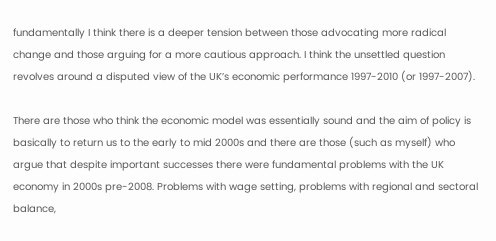fundamentally I think there is a deeper tension between those advocating more radical change and those arguing for a more cautious approach. I think the unsettled question revolves around a disputed view of the UK’s economic performance 1997-2010 (or 1997-2007).

There are those who think the economic model was essentially sound and the aim of policy is basically to return us to the early to mid 2000s and there are those (such as myself) who argue that despite important successes there were fundamental problems with the UK economy in 2000s pre-2008. Problems with wage setting, problems with regional and sectoral balance,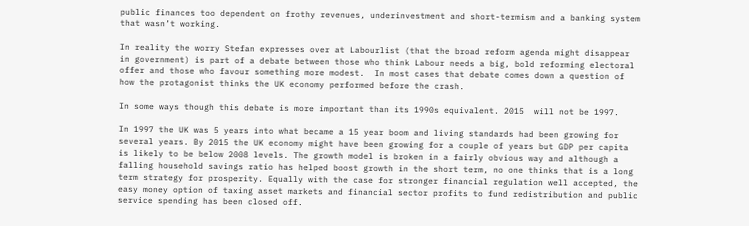public finances too dependent on frothy revenues, underinvestment and short-termism and a banking system that wasn’t working.

In reality the worry Stefan expresses over at Labourlist (that the broad reform agenda might disappear in government) is part of a debate between those who think Labour needs a big, bold reforming electoral offer and those who favour something more modest.  In most cases that debate comes down a question of how the protagonist thinks the UK economy performed before the crash.

In some ways though this debate is more important than its 1990s equivalent. 2015  will not be 1997.

In 1997 the UK was 5 years into what became a 15 year boom and living standards had been growing for several years. By 2015 the UK economy might have been growing for a couple of years but GDP per capita is likely to be below 2008 levels. The growth model is broken in a fairly obvious way and although a falling household savings ratio has helped boost growth in the short term, no one thinks that is a long term strategy for prosperity. Equally with the case for stronger financial regulation well accepted, the easy money option of taxing asset markets and financial sector profits to fund redistribution and public service spending has been closed off.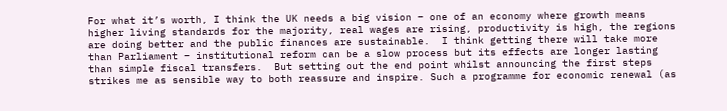For what it’s worth, I think the UK needs a big vision – one of an economy where growth means higher living standards for the majority, real wages are rising, productivity is high, the regions are doing better and the public finances are sustainable.  I think getting there will take more than Parliament – institutional reform can be a slow process but its effects are longer lasting than simple fiscal transfers.  But setting out the end point whilst announcing the first steps strikes me as sensible way to both reassure and inspire. Such a programme for economic renewal (as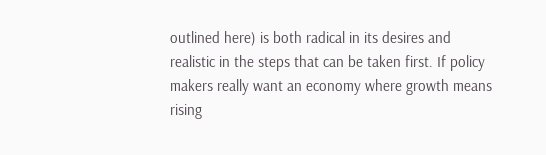outlined here) is both radical in its desires and realistic in the steps that can be taken first. If policy makers really want an economy where growth means rising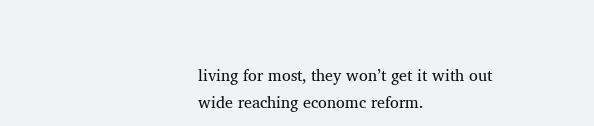living for most, they won’t get it with out wide reaching economc reform.